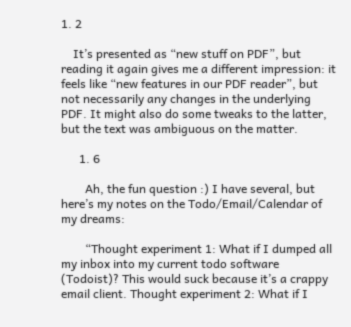1. 2

    It’s presented as “new stuff on PDF”, but reading it again gives me a different impression: it feels like “new features in our PDF reader”, but not necessarily any changes in the underlying PDF. It might also do some tweaks to the latter, but the text was ambiguous on the matter.

      1. 6

        Ah, the fun question :) I have several, but here’s my notes on the Todo/Email/Calendar of my dreams:

        “Thought experiment 1: What if I dumped all my inbox into my current todo software (Todoist)? This would suck because it’s a crappy email client. Thought experiment 2: What if I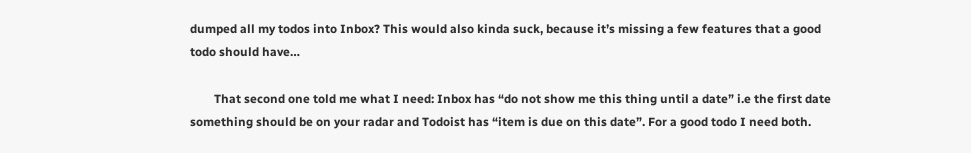dumped all my todos into Inbox? This would also kinda suck, because it’s missing a few features that a good todo should have…

        That second one told me what I need: Inbox has “do not show me this thing until a date” i.e the first date something should be on your radar and Todoist has “item is due on this date”. For a good todo I need both.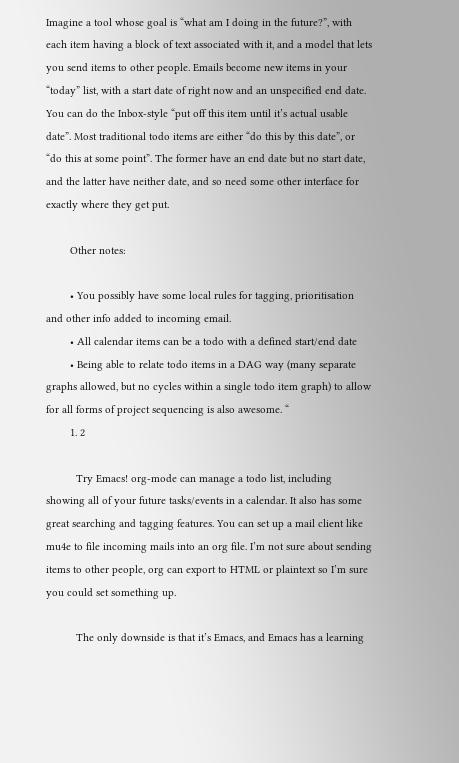Imagine a tool whose goal is “what am I doing in the future?”, with each item having a block of text associated with it, and a model that lets you send items to other people. Emails become new items in your “today” list, with a start date of right now and an unspecified end date. You can do the Inbox-style “put off this item until it’s actual usable date”. Most traditional todo items are either “do this by this date”, or “do this at some point”. The former have an end date but no start date, and the latter have neither date, and so need some other interface for exactly where they get put.

        Other notes:

        • You possibly have some local rules for tagging, prioritisation and other info added to incoming email.
        • All calendar items can be a todo with a defined start/end date
        • Being able to relate todo items in a DAG way (many separate graphs allowed, but no cycles within a single todo item graph) to allow for all forms of project sequencing is also awesome. “
        1. 2

          Try Emacs! org-mode can manage a todo list, including showing all of your future tasks/events in a calendar. It also has some great searching and tagging features. You can set up a mail client like mu4e to file incoming mails into an org file. I’m not sure about sending items to other people, org can export to HTML or plaintext so I’m sure you could set something up.

          The only downside is that it’s Emacs, and Emacs has a learning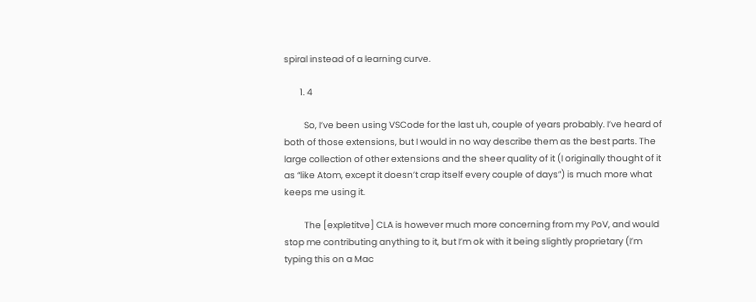spiral instead of a learning curve.

        1. 4

          So, I’ve been using VSCode for the last uh, couple of years probably. I’ve heard of both of those extensions, but I would in no way describe them as the best parts. The large collection of other extensions and the sheer quality of it (I originally thought of it as “like Atom, except it doesn’t crap itself every couple of days”) is much more what keeps me using it.

          The [expletitve] CLA is however much more concerning from my PoV, and would stop me contributing anything to it, but I’m ok with it being slightly proprietary (I’m typing this on a Mac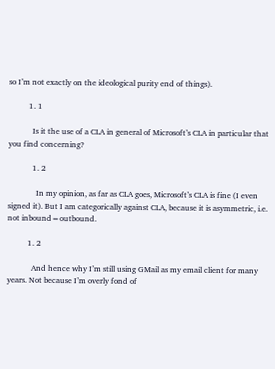so I’m not exactly on the ideological purity end of things).

          1. 1

            Is it the use of a CLA in general of Microsoft’s CLA in particular that you find concerning?

            1. 2

              In my opinion, as far as CLA goes, Microsoft’s CLA is fine (I even signed it). But I am categorically against CLA, because it is asymmetric, i.e. not inbound=outbound.

          1. 2

            And hence why I’m still using GMail as my email client for many years. Not because I’m overly fond of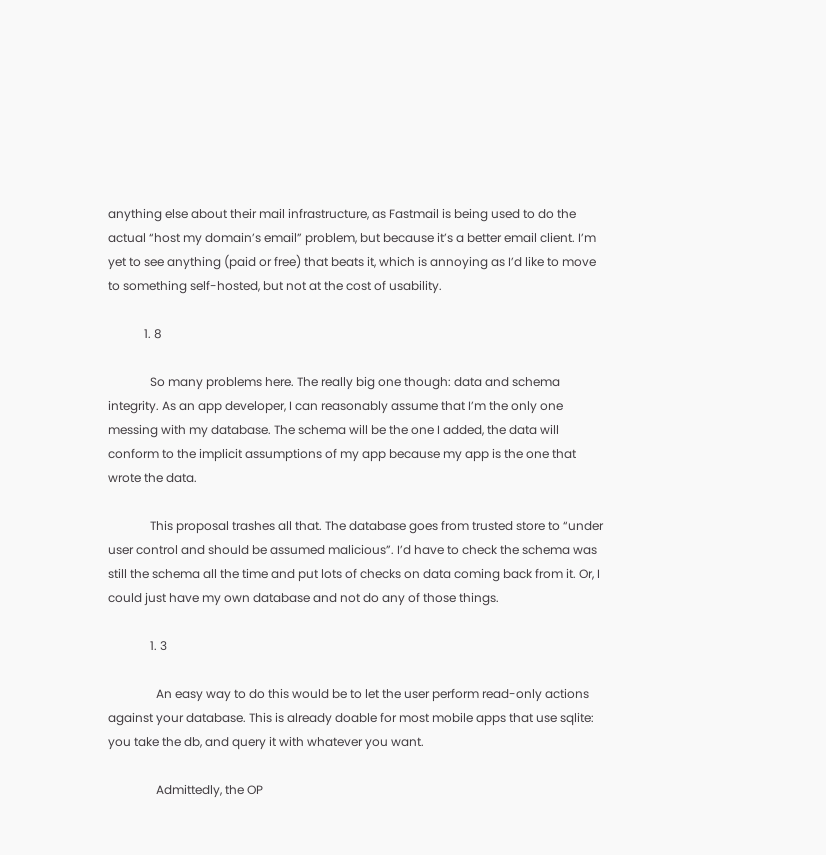anything else about their mail infrastructure, as Fastmail is being used to do the actual “host my domain’s email” problem, but because it’s a better email client. I’m yet to see anything (paid or free) that beats it, which is annoying as I’d like to move to something self-hosted, but not at the cost of usability.

            1. 8

              So many problems here. The really big one though: data and schema integrity. As an app developer, I can reasonably assume that I’m the only one messing with my database. The schema will be the one I added, the data will conform to the implicit assumptions of my app because my app is the one that wrote the data.

              This proposal trashes all that. The database goes from trusted store to “under user control and should be assumed malicious”. I’d have to check the schema was still the schema all the time and put lots of checks on data coming back from it. Or, I could just have my own database and not do any of those things.

              1. 3

                An easy way to do this would be to let the user perform read-only actions against your database. This is already doable for most mobile apps that use sqlite: you take the db, and query it with whatever you want.

                Admittedly, the OP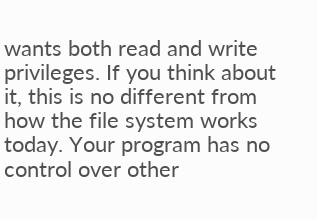wants both read and write privileges. If you think about it, this is no different from how the file system works today. Your program has no control over other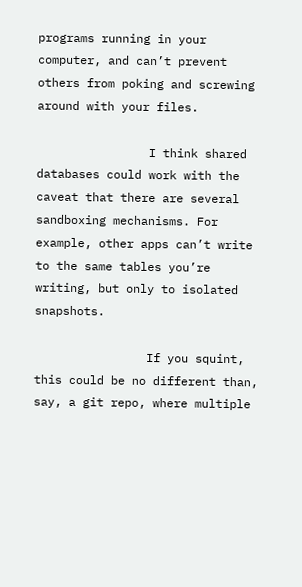programs running in your computer, and can’t prevent others from poking and screwing around with your files.

                I think shared databases could work with the caveat that there are several sandboxing mechanisms. For example, other apps can’t write to the same tables you’re writing, but only to isolated snapshots.

                If you squint, this could be no different than, say, a git repo, where multiple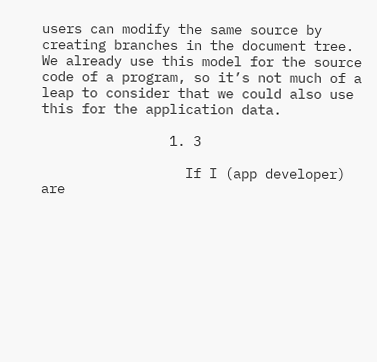users can modify the same source by creating branches in the document tree. We already use this model for the source code of a program, so it’s not much of a leap to consider that we could also use this for the application data.

                1. 3

                  If I (app developer) are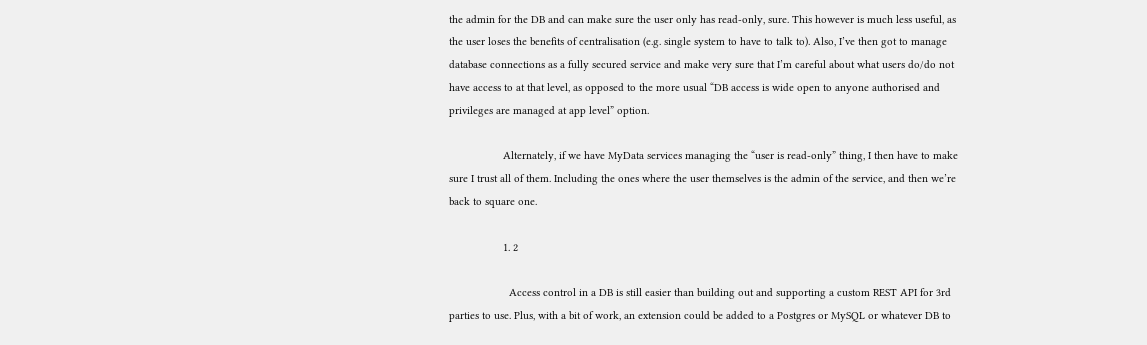the admin for the DB and can make sure the user only has read-only, sure. This however is much less useful, as the user loses the benefits of centralisation (e.g. single system to have to talk to). Also, I’ve then got to manage database connections as a fully secured service and make very sure that I’m careful about what users do/do not have access to at that level, as opposed to the more usual “DB access is wide open to anyone authorised and privileges are managed at app level” option.

                  Alternately, if we have MyData services managing the “user is read-only” thing, I then have to make sure I trust all of them. Including the ones where the user themselves is the admin of the service, and then we’re back to square one.

                  1. 2

                    Access control in a DB is still easier than building out and supporting a custom REST API for 3rd parties to use. Plus, with a bit of work, an extension could be added to a Postgres or MySQL or whatever DB to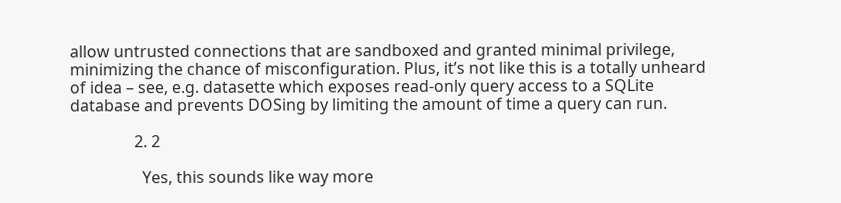allow untrusted connections that are sandboxed and granted minimal privilege, minimizing the chance of misconfiguration. Plus, it’s not like this is a totally unheard of idea – see, e.g. datasette which exposes read-only query access to a SQLite database and prevents DOSing by limiting the amount of time a query can run.

                2. 2

                  Yes, this sounds like way more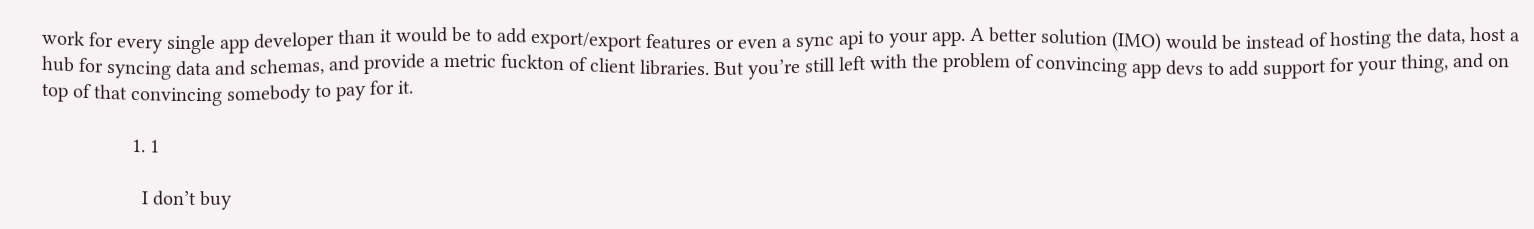work for every single app developer than it would be to add export/export features or even a sync api to your app. A better solution (IMO) would be instead of hosting the data, host a hub for syncing data and schemas, and provide a metric fuckton of client libraries. But you’re still left with the problem of convincing app devs to add support for your thing, and on top of that convincing somebody to pay for it.

                  1. 1

                    I don’t buy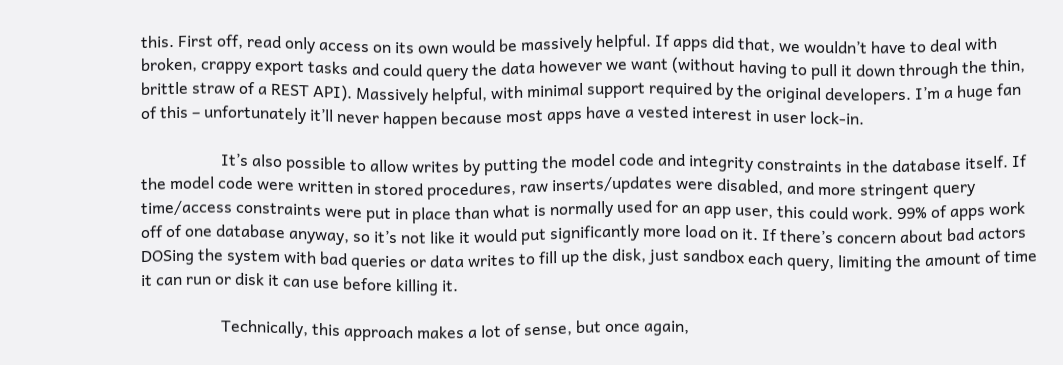this. First off, read only access on its own would be massively helpful. If apps did that, we wouldn’t have to deal with broken, crappy export tasks and could query the data however we want (without having to pull it down through the thin, brittle straw of a REST API). Massively helpful, with minimal support required by the original developers. I’m a huge fan of this – unfortunately it’ll never happen because most apps have a vested interest in user lock-in.

                    It’s also possible to allow writes by putting the model code and integrity constraints in the database itself. If the model code were written in stored procedures, raw inserts/updates were disabled, and more stringent query time/access constraints were put in place than what is normally used for an app user, this could work. 99% of apps work off of one database anyway, so it’s not like it would put significantly more load on it. If there’s concern about bad actors DOSing the system with bad queries or data writes to fill up the disk, just sandbox each query, limiting the amount of time it can run or disk it can use before killing it.

                    Technically, this approach makes a lot of sense, but once again,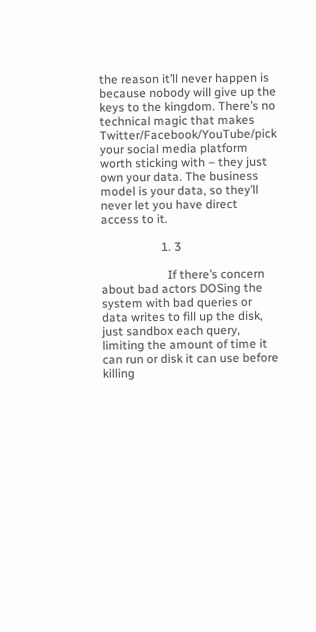the reason it’ll never happen is because nobody will give up the keys to the kingdom. There’s no technical magic that makes Twitter/Facebook/YouTube/pick your social media platform worth sticking with – they just own your data. The business model is your data, so they’ll never let you have direct access to it.

                    1. 3

                      If there’s concern about bad actors DOSing the system with bad queries or data writes to fill up the disk, just sandbox each query, limiting the amount of time it can run or disk it can use before killing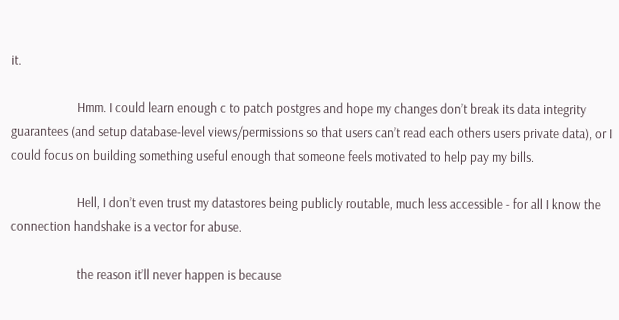it.

                      Hmm. I could learn enough c to patch postgres and hope my changes don’t break its data integrity guarantees (and setup database-level views/permissions so that users can’t read each others users private data), or I could focus on building something useful enough that someone feels motivated to help pay my bills.

                      Hell, I don’t even trust my datastores being publicly routable, much less accessible - for all I know the connection handshake is a vector for abuse.

                      the reason it’ll never happen is because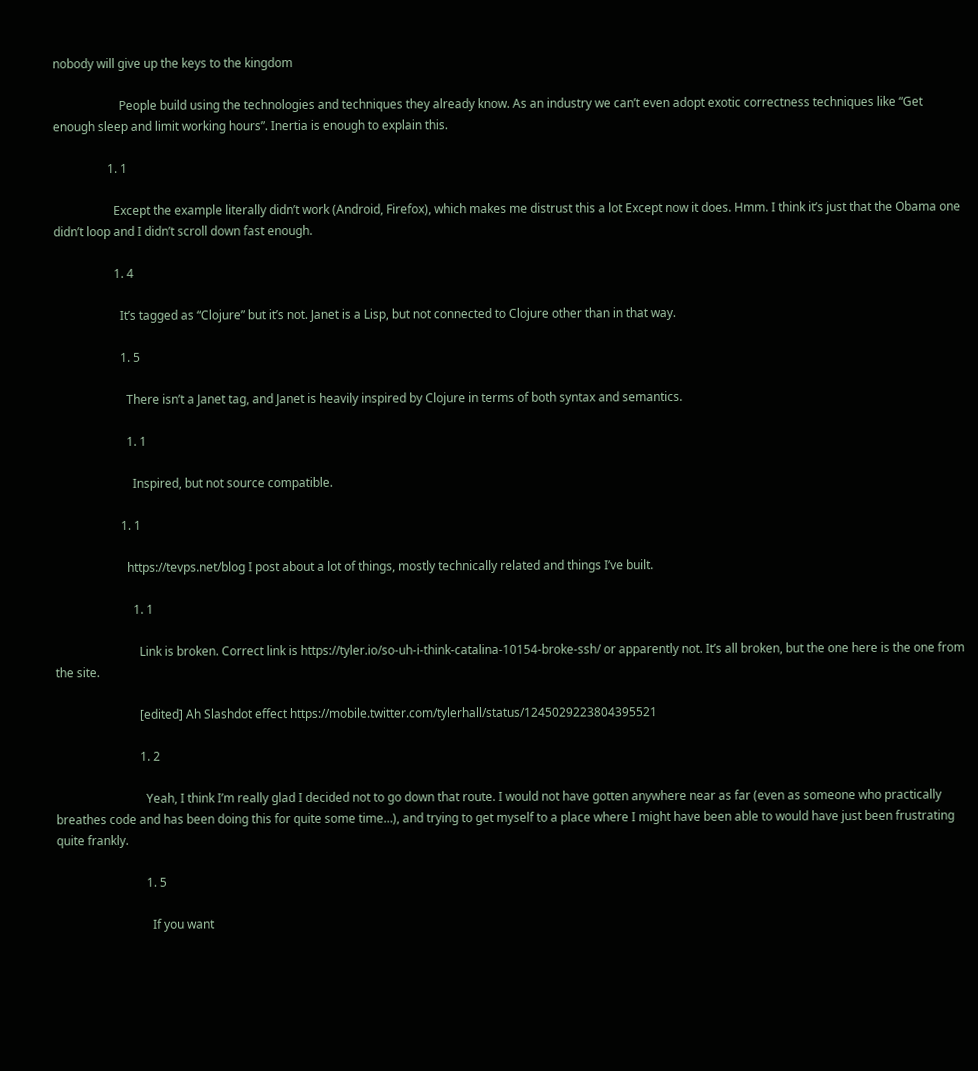nobody will give up the keys to the kingdom

                      People build using the technologies and techniques they already know. As an industry we can’t even adopt exotic correctness techniques like “Get enough sleep and limit working hours”. Inertia is enough to explain this.

                  1. 1

                    Except the example literally didn’t work (Android, Firefox), which makes me distrust this a lot Except now it does. Hmm. I think it’s just that the Obama one didn’t loop and I didn’t scroll down fast enough.

                    1. 4

                      It’s tagged as “Clojure” but it’s not. Janet is a Lisp, but not connected to Clojure other than in that way.

                      1. 5

                        There isn’t a Janet tag, and Janet is heavily inspired by Clojure in terms of both syntax and semantics.

                        1. 1

                          Inspired, but not source compatible.

                      1. 1

                        https://tevps.net/blog I post about a lot of things, mostly technically related and things I’ve built.

                          1. 1

                            Link is broken. Correct link is https://tyler.io/so-uh-i-think-catalina-10154-broke-ssh/ or apparently not. It’s all broken, but the one here is the one from the site.

                            [edited] Ah Slashdot effect https://mobile.twitter.com/tylerhall/status/1245029223804395521

                            1. 2

                              Yeah, I think I’m really glad I decided not to go down that route. I would not have gotten anywhere near as far (even as someone who practically breathes code and has been doing this for quite some time…), and trying to get myself to a place where I might have been able to would have just been frustrating quite frankly.

                              1. 5

                                If you want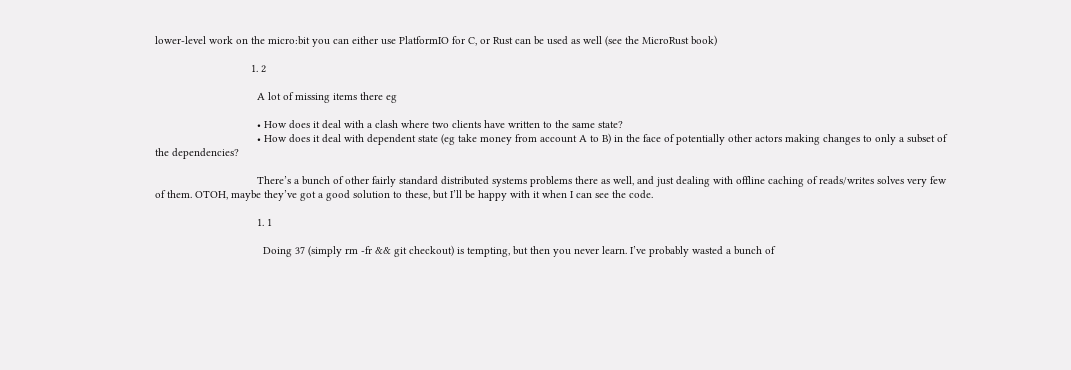lower-level work on the micro:bit you can either use PlatformIO for C, or Rust can be used as well (see the MicroRust book)

                                1. 2

                                  A lot of missing items there eg

                                  • How does it deal with a clash where two clients have written to the same state?
                                  • How does it deal with dependent state (eg take money from account A to B) in the face of potentially other actors making changes to only a subset of the dependencies?

                                  There’s a bunch of other fairly standard distributed systems problems there as well, and just dealing with offline caching of reads/writes solves very few of them. OTOH, maybe they’ve got a good solution to these, but I’ll be happy with it when I can see the code.

                                  1. 1

                                    Doing 37 (simply rm -fr && git checkout) is tempting, but then you never learn. I’ve probably wasted a bunch of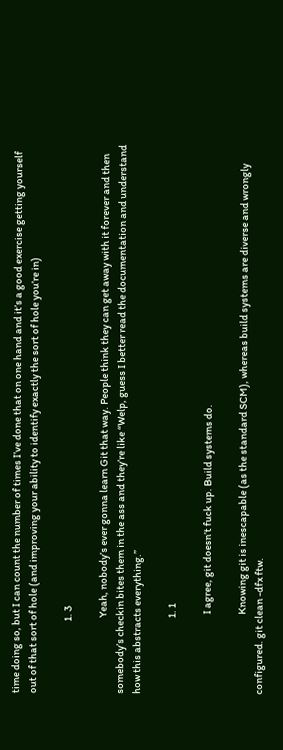time doing so, but I can count the number of times I’ve done that on one hand and it’s a good exercise getting yourself out of that sort of hole (and improving your ability to identify exactly the sort of hole you’re in)

                                    1. 3

                                      Yeah, nobody’s ever gonna learn Git that way. People think they can get away with it forever and then somebody’s checkin bites them in the ass and they’re like “Welp, guess I better read the documentation and understand how this abstracts everything.”

                                      1. 1

                                        I agree, git doesn’t fuck up. Build systems do.

                                        Knowing git is inescapable (as the standard SCM), whereas build systems are diverse and wrongly configured. git clean -dfx ftw.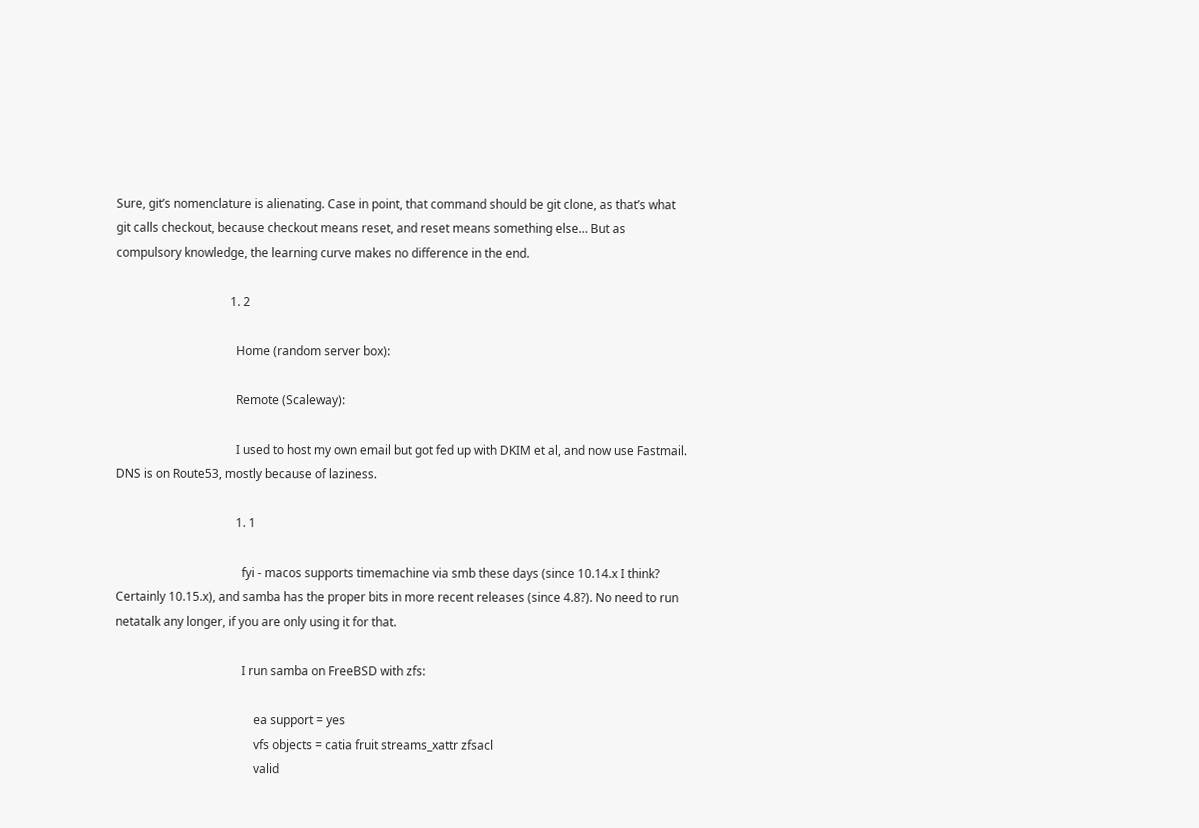Sure, git’s nomenclature is alienating. Case in point, that command should be git clone, as that’s what git calls checkout, because checkout means reset, and reset means something else… But as compulsory knowledge, the learning curve makes no difference in the end.

                                      1. 2

                                        Home (random server box):

                                        Remote (Scaleway):

                                        I used to host my own email but got fed up with DKIM et al, and now use Fastmail. DNS is on Route53, mostly because of laziness.

                                        1. 1

                                          fyi - macos supports timemachine via smb these days (since 10.14.x I think? Certainly 10.15.x), and samba has the proper bits in more recent releases (since 4.8?). No need to run netatalk any longer, if you are only using it for that.

                                          I run samba on FreeBSD with zfs:

                                              ea support = yes
                                              vfs objects = catia fruit streams_xattr zfsacl
                                              valid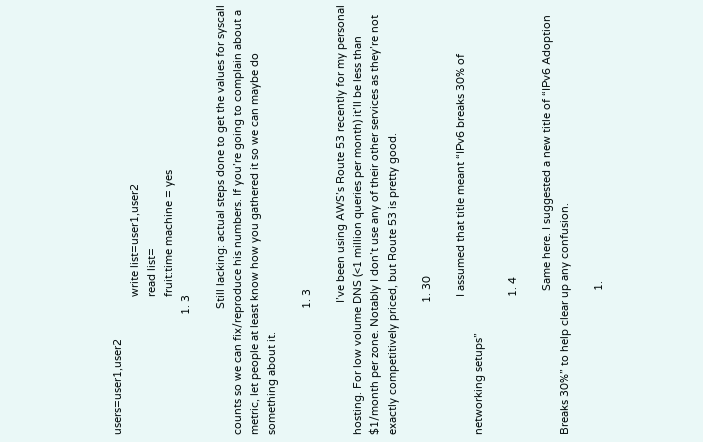users=user1,user2
                                              write list=user1,user2
                                              read list=
                                              fruit:time machine = yes
                                        1. 3

                                          Still lacking: actual steps done to get the values for syscall counts so we can fix/reproduce his numbers. If you’re going to complain about a metric, let people at least know how you gathered it so we can maybe do something about it.

                                          1. 3

                                            I’ve been using AWS’s Route 53 recently for my personal hosting. For low volume DNS (<1 million queries per month) it’ll be less than $1/month per zone. Notably I don’t use any of their other services as they’re not exactly competitively priced, but Route 53 is pretty good.

                                            1. 30

                                              I assumed that title meant “IPv6 breaks 30% of networking setups”

                                              1. 4

                                                Same here. I suggested a new title of “IPv6 Adoption Breaks 30%” to help clear up any confusion.

                                                1.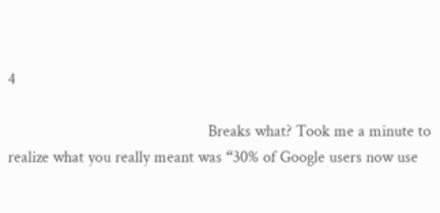4

                                                  Breaks what? Took me a minute to realize what you really meant was “30% of Google users now use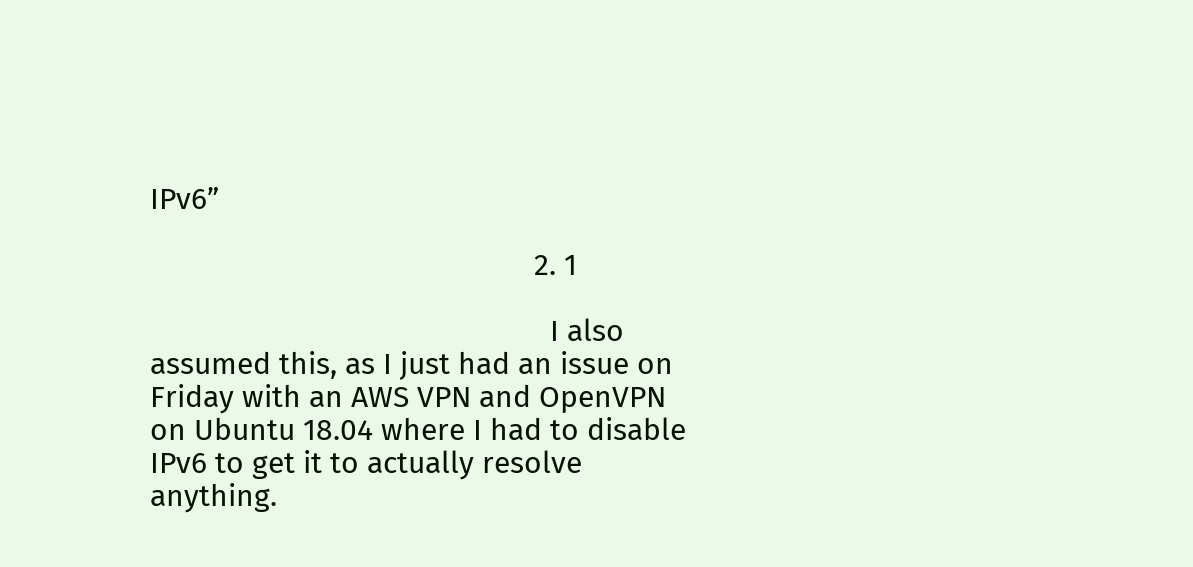IPv6”

                                                2. 1

                                                  I also assumed this, as I just had an issue on Friday with an AWS VPN and OpenVPN on Ubuntu 18.04 where I had to disable IPv6 to get it to actually resolve anything.